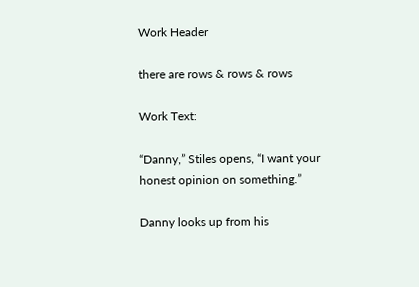Work Header

there are rows & rows & rows

Work Text:

“Danny,” Stiles opens, “I want your honest opinion on something.”

Danny looks up from his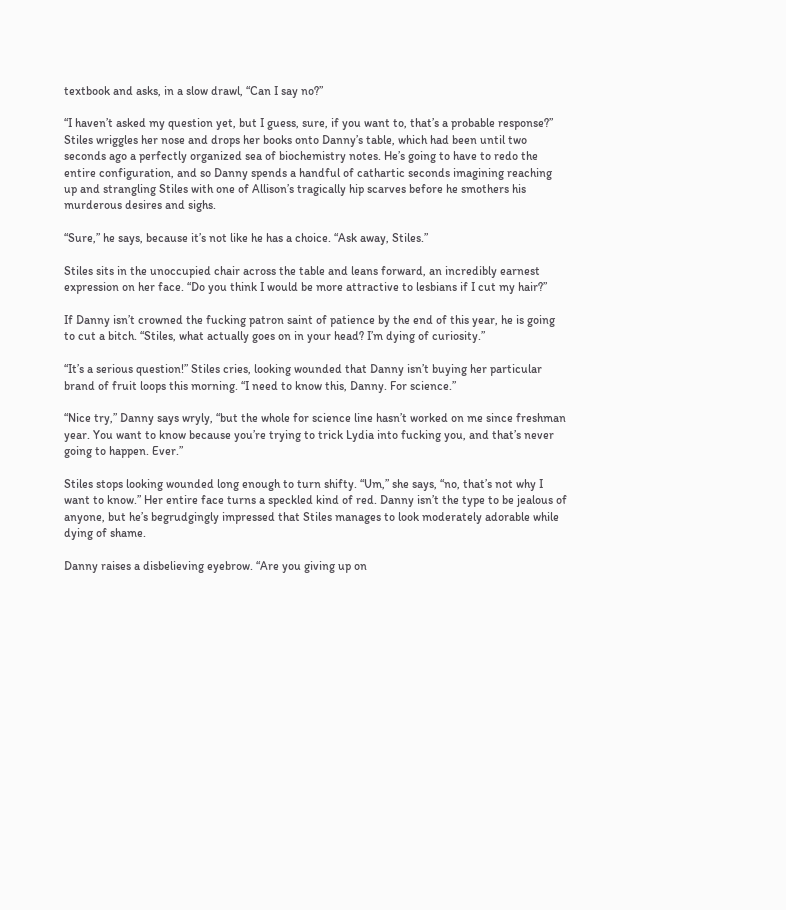textbook and asks, in a slow drawl, “Can I say no?”

“I haven’t asked my question yet, but I guess, sure, if you want to, that’s a probable response?” Stiles wriggles her nose and drops her books onto Danny’s table, which had been until two seconds ago a perfectly organized sea of biochemistry notes. He’s going to have to redo the entire configuration, and so Danny spends a handful of cathartic seconds imagining reaching up and strangling Stiles with one of Allison’s tragically hip scarves before he smothers his murderous desires and sighs.

“Sure,” he says, because it’s not like he has a choice. “Ask away, Stiles.”

Stiles sits in the unoccupied chair across the table and leans forward, an incredibly earnest expression on her face. “Do you think I would be more attractive to lesbians if I cut my hair?”

If Danny isn’t crowned the fucking patron saint of patience by the end of this year, he is going to cut a bitch. “Stiles, what actually goes on in your head? I’m dying of curiosity.”

“It’s a serious question!” Stiles cries, looking wounded that Danny isn’t buying her particular brand of fruit loops this morning. “I need to know this, Danny. For science.”

“Nice try,” Danny says wryly, “but the whole for science line hasn’t worked on me since freshman year. You want to know because you’re trying to trick Lydia into fucking you, and that’s never going to happen. Ever.”

Stiles stops looking wounded long enough to turn shifty. “Um,” she says, “no, that’s not why I want to know.” Her entire face turns a speckled kind of red. Danny isn’t the type to be jealous of anyone, but he’s begrudgingly impressed that Stiles manages to look moderately adorable while dying of shame.

Danny raises a disbelieving eyebrow. “Are you giving up on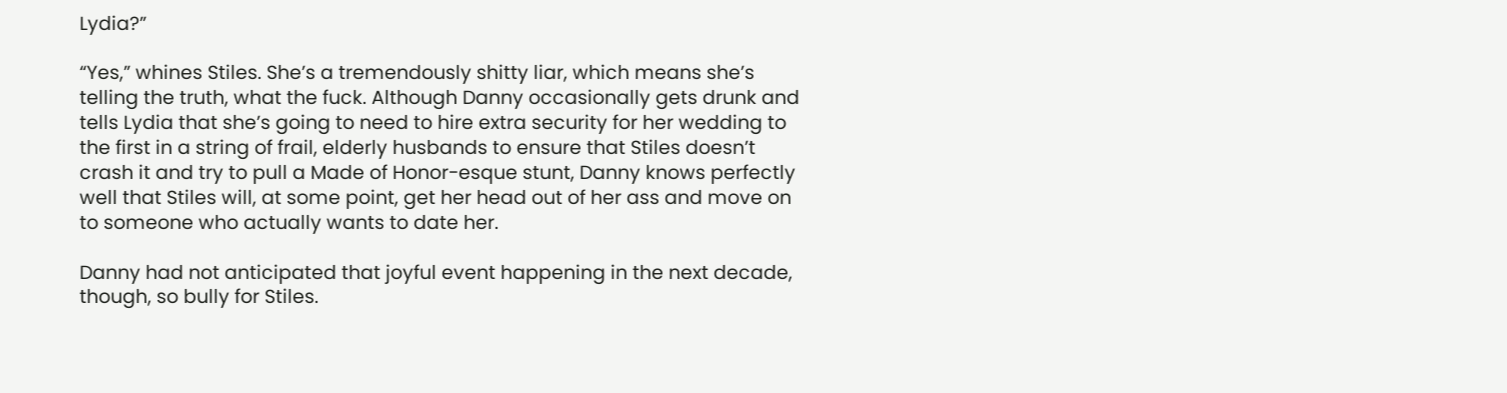Lydia?”

“Yes,” whines Stiles. She’s a tremendously shitty liar, which means she’s telling the truth, what the fuck. Although Danny occasionally gets drunk and tells Lydia that she’s going to need to hire extra security for her wedding to the first in a string of frail, elderly husbands to ensure that Stiles doesn’t crash it and try to pull a Made of Honor-esque stunt, Danny knows perfectly well that Stiles will, at some point, get her head out of her ass and move on to someone who actually wants to date her.

Danny had not anticipated that joyful event happening in the next decade, though, so bully for Stiles.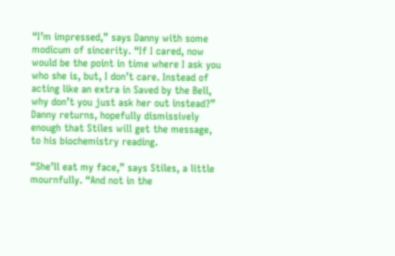“I’m impressed,” says Danny with some modicum of sincerity. “If I cared, now would be the point in time where I ask you who she is, but, I don’t care. Instead of acting like an extra in Saved by the Bell, why don’t you just ask her out instead?” Danny returns, hopefully dismissively enough that Stiles will get the message, to his biochemistry reading.

“She’ll eat my face,” says Stiles, a little mournfully. “And not in the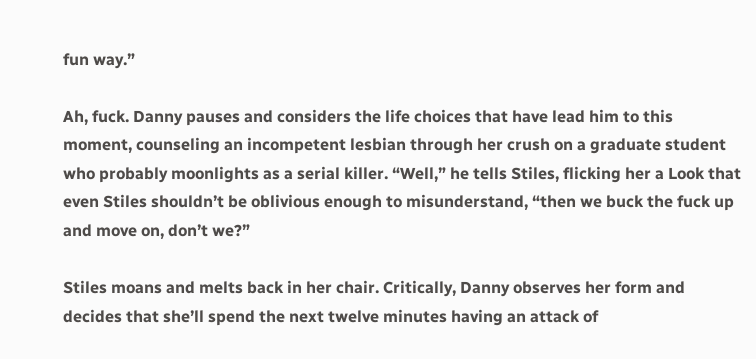fun way.”

Ah, fuck. Danny pauses and considers the life choices that have lead him to this moment, counseling an incompetent lesbian through her crush on a graduate student who probably moonlights as a serial killer. “Well,” he tells Stiles, flicking her a Look that even Stiles shouldn’t be oblivious enough to misunderstand, “then we buck the fuck up and move on, don’t we?”

Stiles moans and melts back in her chair. Critically, Danny observes her form and decides that she’ll spend the next twelve minutes having an attack of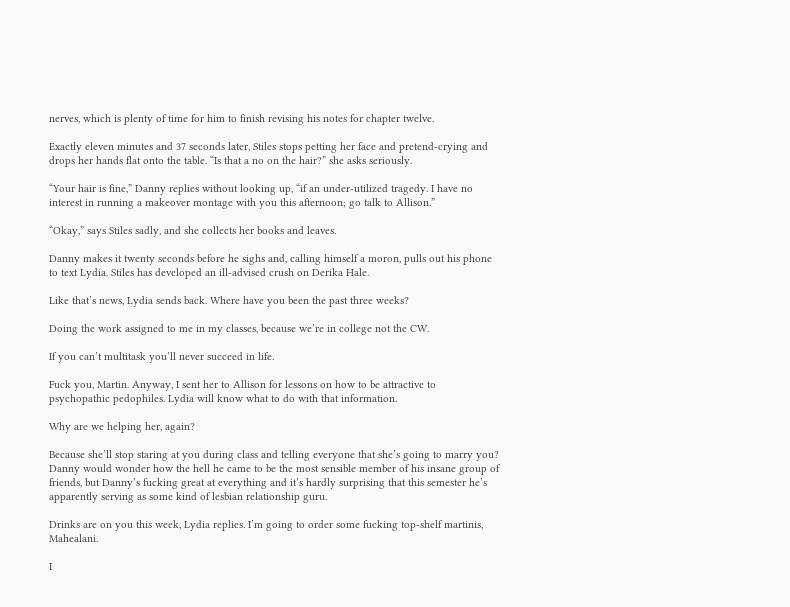nerves, which is plenty of time for him to finish revising his notes for chapter twelve.

Exactly eleven minutes and 37 seconds later, Stiles stops petting her face and pretend-crying and drops her hands flat onto the table. “Is that a no on the hair?” she asks seriously.

“Your hair is fine,” Danny replies without looking up, “if an under-utilized tragedy. I have no interest in running a makeover montage with you this afternoon; go talk to Allison.”

“Okay,” says Stiles sadly, and she collects her books and leaves.

Danny makes it twenty seconds before he sighs and, calling himself a moron, pulls out his phone to text Lydia. Stiles has developed an ill-advised crush on Derika Hale.

Like that’s news, Lydia sends back. Where have you been the past three weeks?

Doing the work assigned to me in my classes, because we’re in college not the CW.

If you can’t multitask you’ll never succeed in life.

Fuck you, Martin. Anyway, I sent her to Allison for lessons on how to be attractive to psychopathic pedophiles. Lydia will know what to do with that information.

Why are we helping her, again?

Because she’ll stop staring at you during class and telling everyone that she’s going to marry you? Danny would wonder how the hell he came to be the most sensible member of his insane group of friends, but Danny’s fucking great at everything and it’s hardly surprising that this semester he’s apparently serving as some kind of lesbian relationship guru.

Drinks are on you this week, Lydia replies. I’m going to order some fucking top-shelf martinis, Mahealani.

I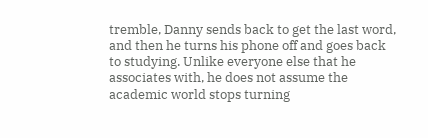tremble, Danny sends back to get the last word, and then he turns his phone off and goes back to studying. Unlike everyone else that he associates with, he does not assume the academic world stops turning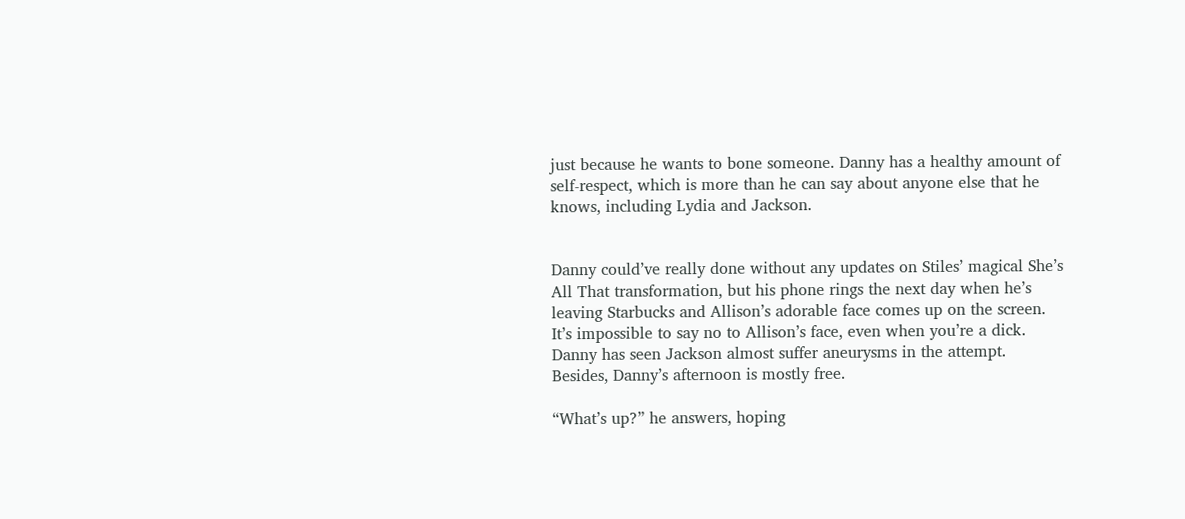just because he wants to bone someone. Danny has a healthy amount of self-respect, which is more than he can say about anyone else that he knows, including Lydia and Jackson.


Danny could’ve really done without any updates on Stiles’ magical She’s All That transformation, but his phone rings the next day when he’s leaving Starbucks and Allison’s adorable face comes up on the screen. It’s impossible to say no to Allison’s face, even when you’re a dick. Danny has seen Jackson almost suffer aneurysms in the attempt. Besides, Danny’s afternoon is mostly free.

“What’s up?” he answers, hoping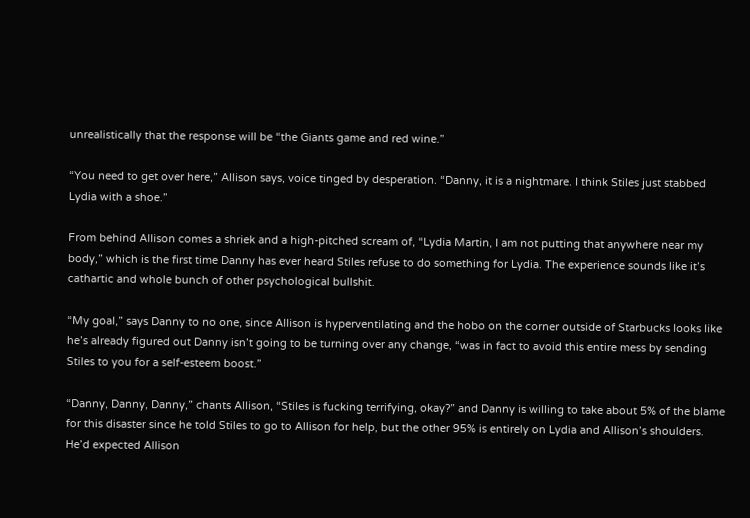unrealistically that the response will be “the Giants game and red wine.”

“You need to get over here,” Allison says, voice tinged by desperation. “Danny, it is a nightmare. I think Stiles just stabbed Lydia with a shoe.”

From behind Allison comes a shriek and a high-pitched scream of, “Lydia Martin, I am not putting that anywhere near my body,” which is the first time Danny has ever heard Stiles refuse to do something for Lydia. The experience sounds like it’s cathartic and whole bunch of other psychological bullshit.

“My goal,” says Danny to no one, since Allison is hyperventilating and the hobo on the corner outside of Starbucks looks like he’s already figured out Danny isn’t going to be turning over any change, “was in fact to avoid this entire mess by sending Stiles to you for a self-esteem boost.”

“Danny, Danny, Danny,” chants Allison, “Stiles is fucking terrifying, okay?” and Danny is willing to take about 5% of the blame for this disaster since he told Stiles to go to Allison for help, but the other 95% is entirely on Lydia and Allison’s shoulders. He’d expected Allison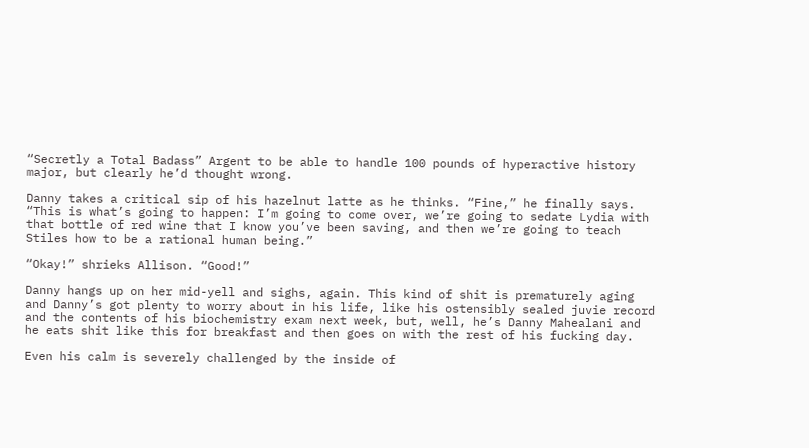“Secretly a Total Badass” Argent to be able to handle 100 pounds of hyperactive history major, but clearly he’d thought wrong.

Danny takes a critical sip of his hazelnut latte as he thinks. “Fine,” he finally says. “This is what’s going to happen: I’m going to come over, we’re going to sedate Lydia with that bottle of red wine that I know you’ve been saving, and then we’re going to teach Stiles how to be a rational human being.”

“Okay!” shrieks Allison. “Good!”

Danny hangs up on her mid-yell and sighs, again. This kind of shit is prematurely aging and Danny’s got plenty to worry about in his life, like his ostensibly sealed juvie record and the contents of his biochemistry exam next week, but, well, he’s Danny Mahealani and he eats shit like this for breakfast and then goes on with the rest of his fucking day.

Even his calm is severely challenged by the inside of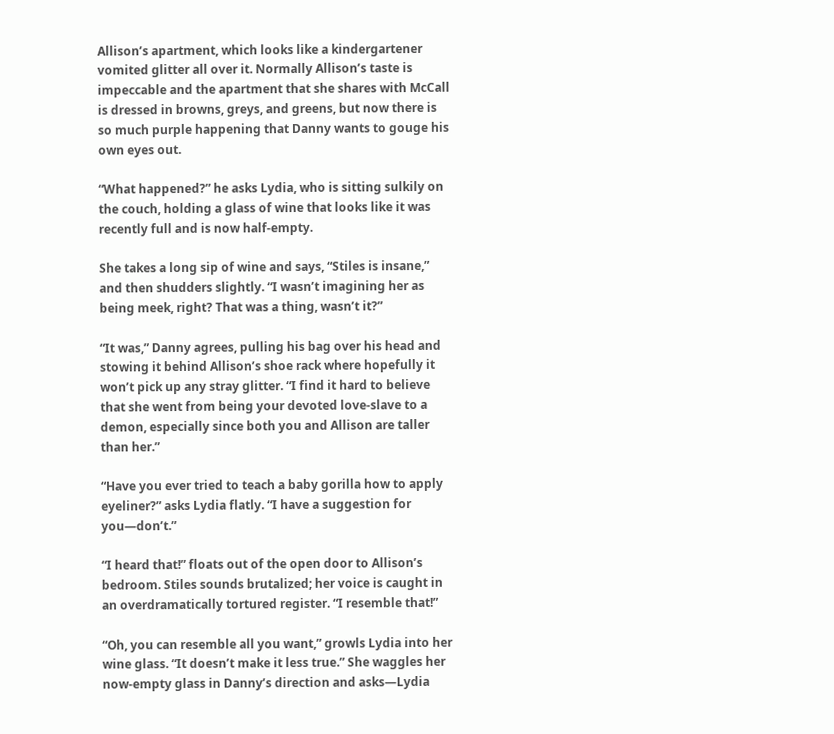Allison’s apartment, which looks like a kindergartener vomited glitter all over it. Normally Allison’s taste is impeccable and the apartment that she shares with McCall is dressed in browns, greys, and greens, but now there is so much purple happening that Danny wants to gouge his own eyes out.

“What happened?” he asks Lydia, who is sitting sulkily on the couch, holding a glass of wine that looks like it was recently full and is now half-empty.

She takes a long sip of wine and says, “Stiles is insane,” and then shudders slightly. “I wasn’t imagining her as being meek, right? That was a thing, wasn’t it?”

“It was,” Danny agrees, pulling his bag over his head and stowing it behind Allison’s shoe rack where hopefully it won’t pick up any stray glitter. “I find it hard to believe that she went from being your devoted love-slave to a demon, especially since both you and Allison are taller than her.”

“Have you ever tried to teach a baby gorilla how to apply eyeliner?” asks Lydia flatly. “I have a suggestion for you—don’t.”

“I heard that!” floats out of the open door to Allison’s bedroom. Stiles sounds brutalized; her voice is caught in an overdramatically tortured register. “I resemble that!”

“Oh, you can resemble all you want,” growls Lydia into her wine glass. “It doesn’t make it less true.” She waggles her now-empty glass in Danny’s direction and asks—Lydia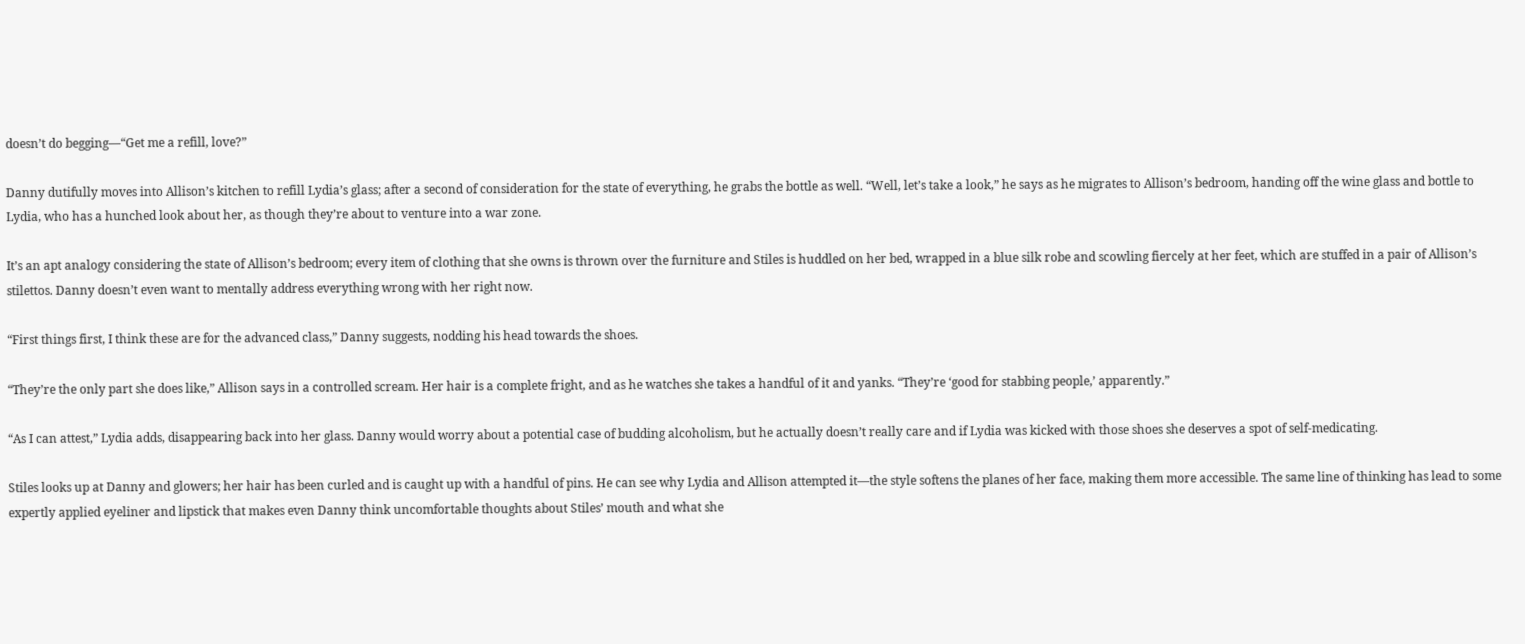doesn’t do begging—“Get me a refill, love?”

Danny dutifully moves into Allison’s kitchen to refill Lydia’s glass; after a second of consideration for the state of everything, he grabs the bottle as well. “Well, let’s take a look,” he says as he migrates to Allison’s bedroom, handing off the wine glass and bottle to Lydia, who has a hunched look about her, as though they’re about to venture into a war zone.

It’s an apt analogy considering the state of Allison’s bedroom; every item of clothing that she owns is thrown over the furniture and Stiles is huddled on her bed, wrapped in a blue silk robe and scowling fiercely at her feet, which are stuffed in a pair of Allison’s stilettos. Danny doesn’t even want to mentally address everything wrong with her right now.

“First things first, I think these are for the advanced class,” Danny suggests, nodding his head towards the shoes.

“They’re the only part she does like,” Allison says in a controlled scream. Her hair is a complete fright, and as he watches she takes a handful of it and yanks. “They’re ‘good for stabbing people,’ apparently.”

“As I can attest,” Lydia adds, disappearing back into her glass. Danny would worry about a potential case of budding alcoholism, but he actually doesn’t really care and if Lydia was kicked with those shoes she deserves a spot of self-medicating.

Stiles looks up at Danny and glowers; her hair has been curled and is caught up with a handful of pins. He can see why Lydia and Allison attempted it—the style softens the planes of her face, making them more accessible. The same line of thinking has lead to some expertly applied eyeliner and lipstick that makes even Danny think uncomfortable thoughts about Stiles’ mouth and what she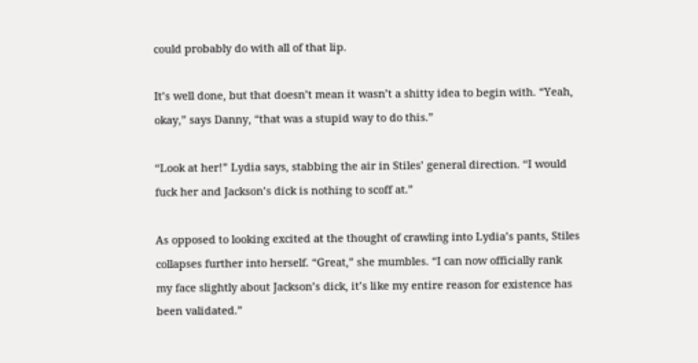could probably do with all of that lip.

It’s well done, but that doesn’t mean it wasn’t a shitty idea to begin with. “Yeah, okay,” says Danny, “that was a stupid way to do this.”

“Look at her!” Lydia says, stabbing the air in Stiles’ general direction. “I would fuck her and Jackson’s dick is nothing to scoff at.”

As opposed to looking excited at the thought of crawling into Lydia’s pants, Stiles collapses further into herself. “Great,” she mumbles. “I can now officially rank my face slightly about Jackson’s dick, it’s like my entire reason for existence has been validated.”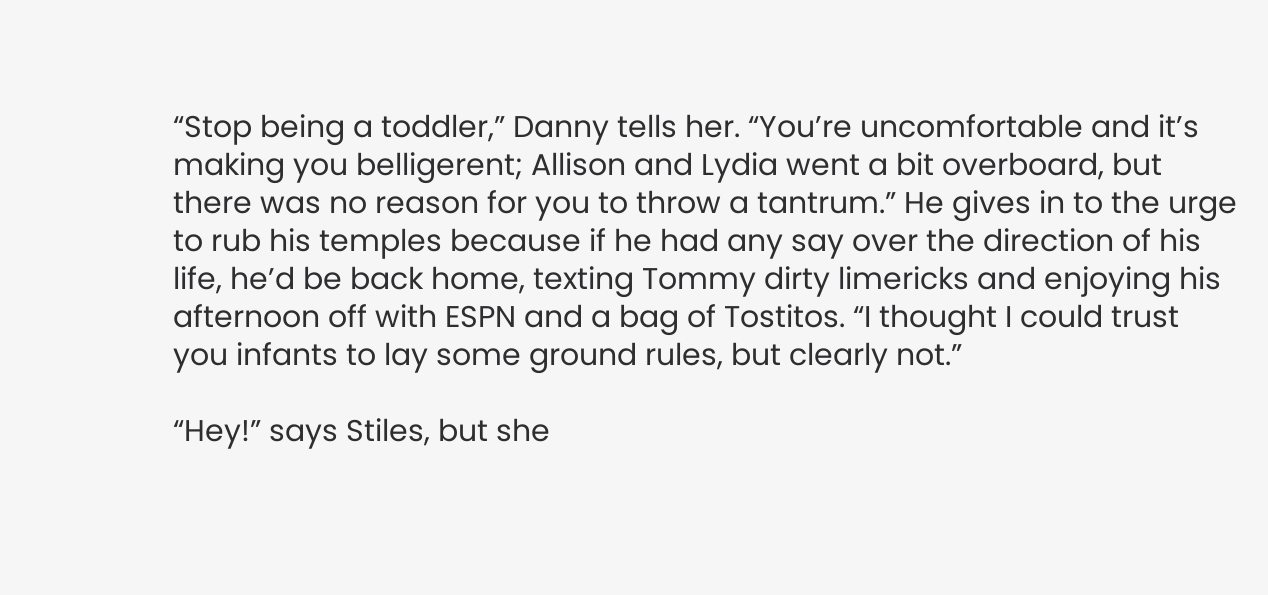“Stop being a toddler,” Danny tells her. “You’re uncomfortable and it’s making you belligerent; Allison and Lydia went a bit overboard, but there was no reason for you to throw a tantrum.” He gives in to the urge to rub his temples because if he had any say over the direction of his life, he’d be back home, texting Tommy dirty limericks and enjoying his afternoon off with ESPN and a bag of Tostitos. “I thought I could trust you infants to lay some ground rules, but clearly not.”

“Hey!” says Stiles, but she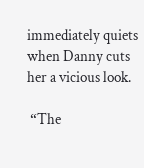immediately quiets when Danny cuts her a vicious look.

 “The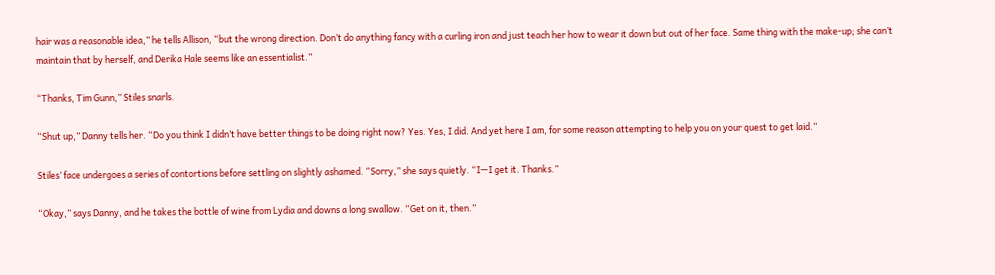hair was a reasonable idea,” he tells Allison, “but the wrong direction. Don’t do anything fancy with a curling iron and just teach her how to wear it down but out of her face. Same thing with the make-up; she can’t maintain that by herself, and Derika Hale seems like an essentialist.”

“Thanks, Tim Gunn,” Stiles snarls.

“Shut up,” Danny tells her. “Do you think I didn’t have better things to be doing right now? Yes. Yes, I did. And yet here I am, for some reason attempting to help you on your quest to get laid.”

Stiles’ face undergoes a series of contortions before settling on slightly ashamed. “Sorry,” she says quietly. “I—I get it. Thanks.”

“Okay,” says Danny, and he takes the bottle of wine from Lydia and downs a long swallow. “Get on it, then.”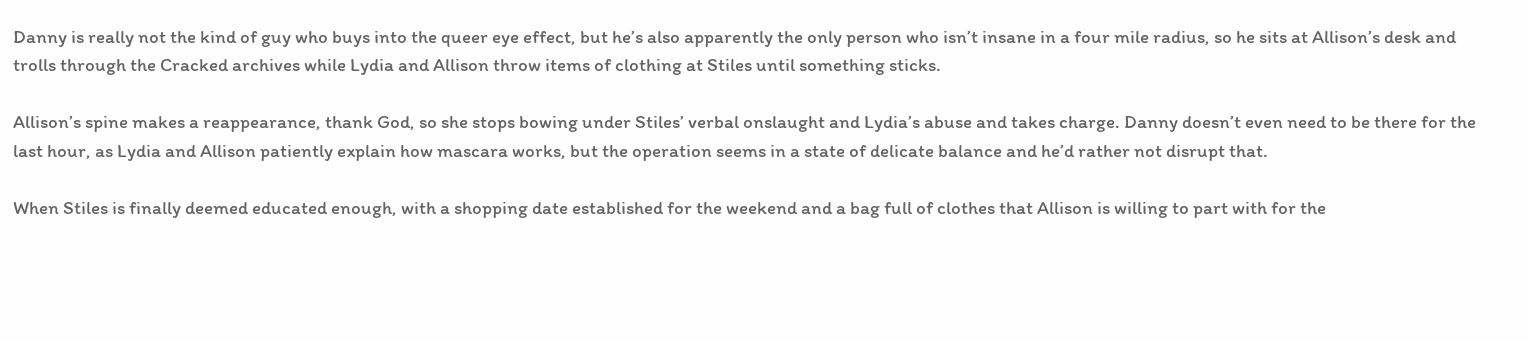Danny is really not the kind of guy who buys into the queer eye effect, but he’s also apparently the only person who isn’t insane in a four mile radius, so he sits at Allison’s desk and trolls through the Cracked archives while Lydia and Allison throw items of clothing at Stiles until something sticks.

Allison’s spine makes a reappearance, thank God, so she stops bowing under Stiles’ verbal onslaught and Lydia’s abuse and takes charge. Danny doesn’t even need to be there for the last hour, as Lydia and Allison patiently explain how mascara works, but the operation seems in a state of delicate balance and he’d rather not disrupt that.

When Stiles is finally deemed educated enough, with a shopping date established for the weekend and a bag full of clothes that Allison is willing to part with for the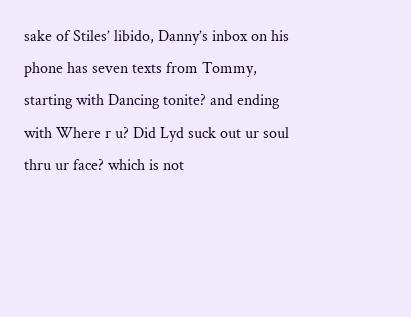sake of Stiles’ libido, Danny’s inbox on his phone has seven texts from Tommy, starting with Dancing tonite? and ending with Where r u? Did Lyd suck out ur soul thru ur face? which is not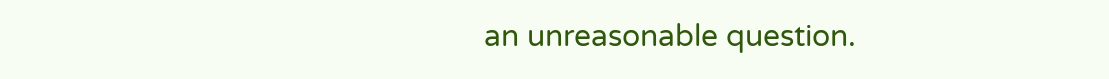an unreasonable question.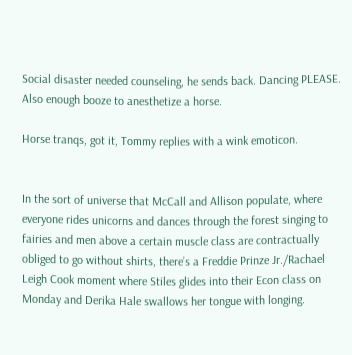Social disaster needed counseling, he sends back. Dancing PLEASE. Also enough booze to anesthetize a horse.

Horse tranqs, got it, Tommy replies with a wink emoticon.


In the sort of universe that McCall and Allison populate, where everyone rides unicorns and dances through the forest singing to fairies and men above a certain muscle class are contractually obliged to go without shirts, there’s a Freddie Prinze Jr./Rachael Leigh Cook moment where Stiles glides into their Econ class on Monday and Derika Hale swallows her tongue with longing.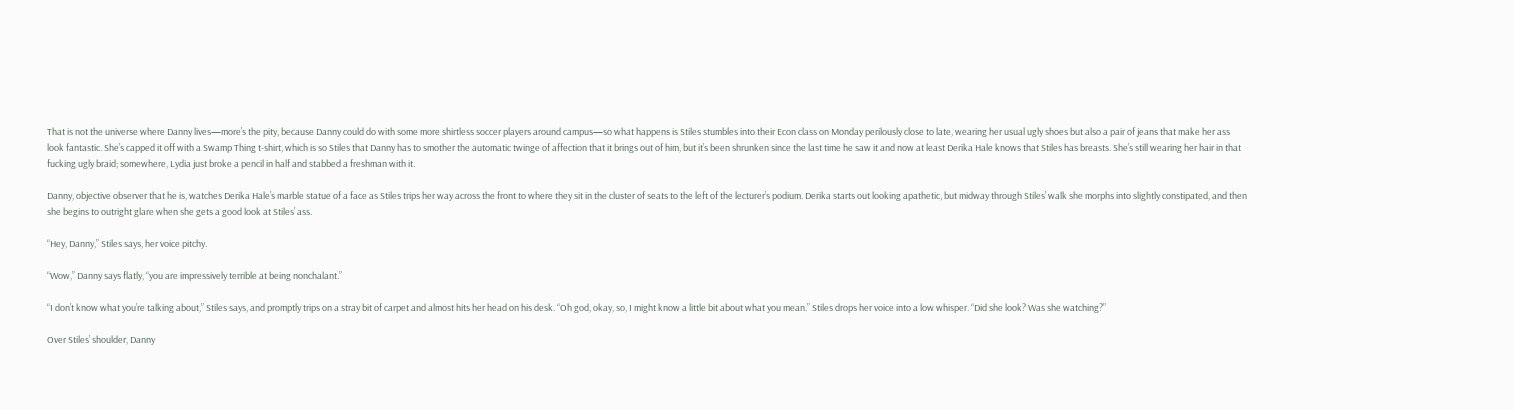That is not the universe where Danny lives—more’s the pity, because Danny could do with some more shirtless soccer players around campus—so what happens is Stiles stumbles into their Econ class on Monday perilously close to late, wearing her usual ugly shoes but also a pair of jeans that make her ass look fantastic. She’s capped it off with a Swamp Thing t-shirt, which is so Stiles that Danny has to smother the automatic twinge of affection that it brings out of him, but it’s been shrunken since the last time he saw it and now at least Derika Hale knows that Stiles has breasts. She’s still wearing her hair in that fucking ugly braid; somewhere, Lydia just broke a pencil in half and stabbed a freshman with it.

Danny, objective observer that he is, watches Derika Hale’s marble statue of a face as Stiles trips her way across the front to where they sit in the cluster of seats to the left of the lecturer’s podium. Derika starts out looking apathetic, but midway through Stiles’ walk she morphs into slightly constipated, and then she begins to outright glare when she gets a good look at Stiles’ ass.

“Hey, Danny,” Stiles says, her voice pitchy.

“Wow,” Danny says flatly, “you are impressively terrible at being nonchalant.”

“I don’t know what you’re talking about,” Stiles says, and promptly trips on a stray bit of carpet and almost hits her head on his desk. “Oh god, okay, so, I might know a little bit about what you mean.” Stiles drops her voice into a low whisper. “Did she look? Was she watching?”

Over Stiles’ shoulder, Danny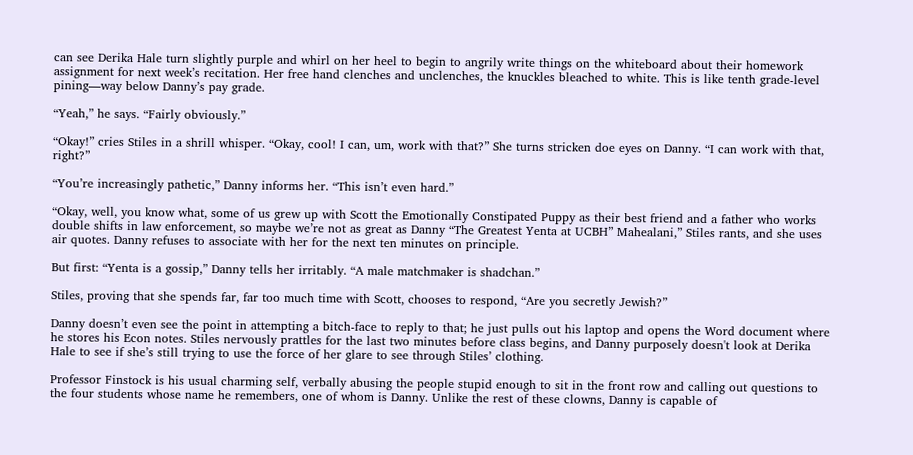can see Derika Hale turn slightly purple and whirl on her heel to begin to angrily write things on the whiteboard about their homework assignment for next week’s recitation. Her free hand clenches and unclenches, the knuckles bleached to white. This is like tenth grade-level pining—way below Danny’s pay grade.

“Yeah,” he says. “Fairly obviously.”

“Okay!” cries Stiles in a shrill whisper. “Okay, cool! I can, um, work with that?” She turns stricken doe eyes on Danny. “I can work with that, right?”

“You’re increasingly pathetic,” Danny informs her. “This isn’t even hard.”

“Okay, well, you know what, some of us grew up with Scott the Emotionally Constipated Puppy as their best friend and a father who works double shifts in law enforcement, so maybe we’re not as great as Danny “The Greatest Yenta at UCBH” Mahealani,” Stiles rants, and she uses air quotes. Danny refuses to associate with her for the next ten minutes on principle.

But first: “Yenta is a gossip,” Danny tells her irritably. “A male matchmaker is shadchan.”

Stiles, proving that she spends far, far too much time with Scott, chooses to respond, “Are you secretly Jewish?”

Danny doesn’t even see the point in attempting a bitch-face to reply to that; he just pulls out his laptop and opens the Word document where he stores his Econ notes. Stiles nervously prattles for the last two minutes before class begins, and Danny purposely doesn't look at Derika Hale to see if she’s still trying to use the force of her glare to see through Stiles’ clothing.

Professor Finstock is his usual charming self, verbally abusing the people stupid enough to sit in the front row and calling out questions to the four students whose name he remembers, one of whom is Danny. Unlike the rest of these clowns, Danny is capable of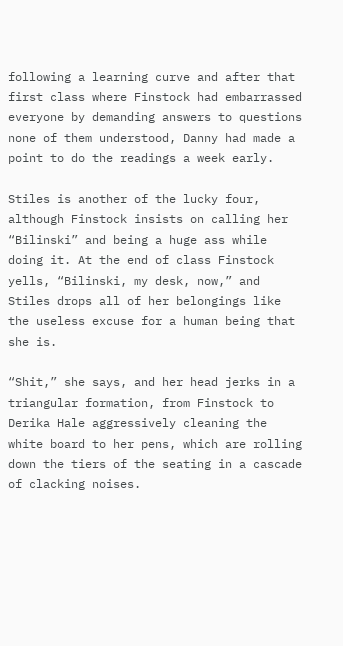following a learning curve and after that first class where Finstock had embarrassed everyone by demanding answers to questions none of them understood, Danny had made a point to do the readings a week early.

Stiles is another of the lucky four, although Finstock insists on calling her “Bilinski” and being a huge ass while doing it. At the end of class Finstock yells, “Bilinski, my desk, now,” and Stiles drops all of her belongings like the useless excuse for a human being that she is.

“Shit,” she says, and her head jerks in a triangular formation, from Finstock to Derika Hale aggressively cleaning the white board to her pens, which are rolling down the tiers of the seating in a cascade of clacking noises.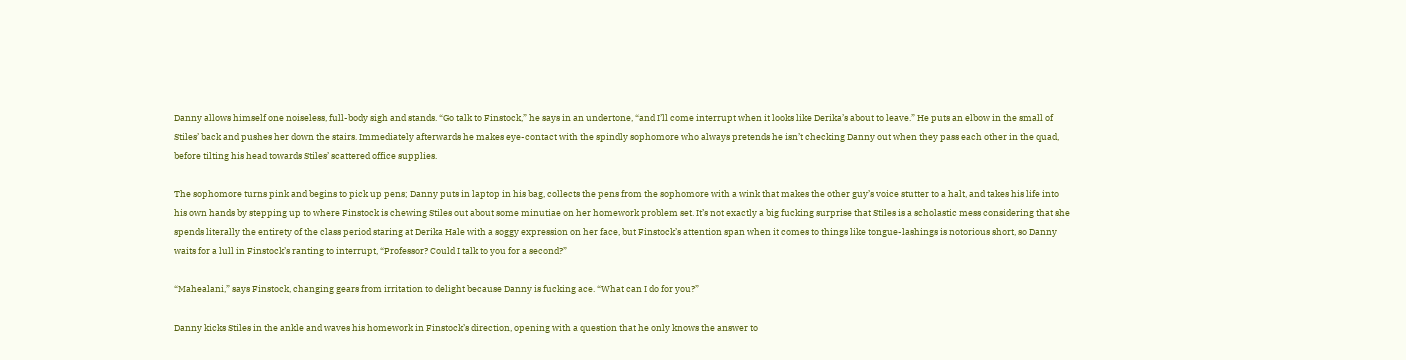Danny allows himself one noiseless, full-body sigh and stands. “Go talk to Finstock,” he says in an undertone, “and I’ll come interrupt when it looks like Derika’s about to leave.” He puts an elbow in the small of Stiles’ back and pushes her down the stairs. Immediately afterwards he makes eye-contact with the spindly sophomore who always pretends he isn’t checking Danny out when they pass each other in the quad, before tilting his head towards Stiles’ scattered office supplies.

The sophomore turns pink and begins to pick up pens; Danny puts in laptop in his bag, collects the pens from the sophomore with a wink that makes the other guy’s voice stutter to a halt, and takes his life into his own hands by stepping up to where Finstock is chewing Stiles out about some minutiae on her homework problem set. It’s not exactly a big fucking surprise that Stiles is a scholastic mess considering that she spends literally the entirety of the class period staring at Derika Hale with a soggy expression on her face, but Finstock’s attention span when it comes to things like tongue-lashings is notorious short, so Danny waits for a lull in Finstock’s ranting to interrupt, “Professor? Could I talk to you for a second?”

“Mahealani,” says Finstock, changing gears from irritation to delight because Danny is fucking ace. “What can I do for you?”

Danny kicks Stiles in the ankle and waves his homework in Finstock’s direction, opening with a question that he only knows the answer to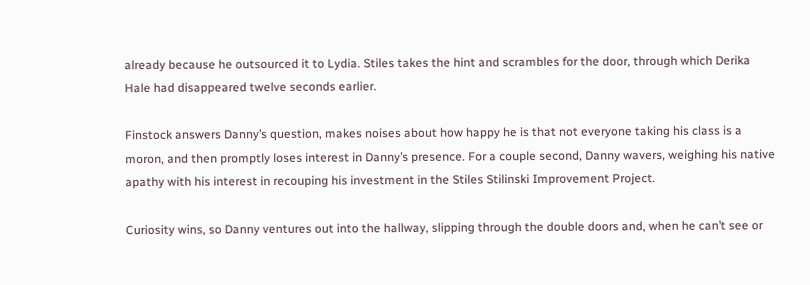already because he outsourced it to Lydia. Stiles takes the hint and scrambles for the door, through which Derika Hale had disappeared twelve seconds earlier.

Finstock answers Danny’s question, makes noises about how happy he is that not everyone taking his class is a moron, and then promptly loses interest in Danny’s presence. For a couple second, Danny wavers, weighing his native apathy with his interest in recouping his investment in the Stiles Stilinski Improvement Project.

Curiosity wins, so Danny ventures out into the hallway, slipping through the double doors and, when he can’t see or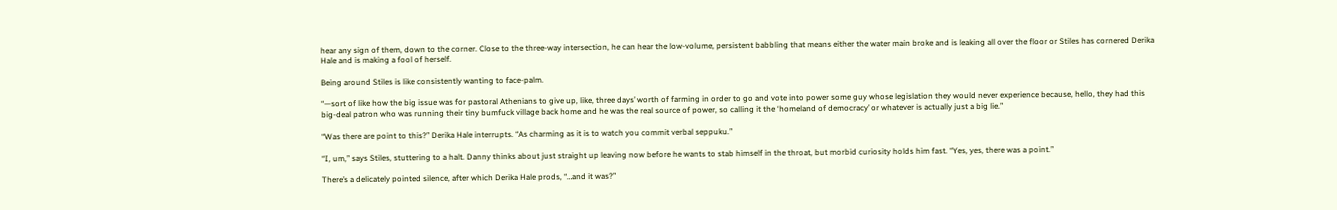hear any sign of them, down to the corner. Close to the three-way intersection, he can hear the low-volume, persistent babbling that means either the water main broke and is leaking all over the floor or Stiles has cornered Derika Hale and is making a fool of herself.

Being around Stiles is like consistently wanting to face-palm.

“—sort of like how the big issue was for pastoral Athenians to give up, like, three days’ worth of farming in order to go and vote into power some guy whose legislation they would never experience because, hello, they had this big-deal patron who was running their tiny bumfuck village back home and he was the real source of power, so calling it the ‘homeland of democracy’ or whatever is actually just a big lie.”

“Was there are point to this?” Derika Hale interrupts. “As charming as it is to watch you commit verbal seppuku.”

“I, um,” says Stiles, stuttering to a halt. Danny thinks about just straight up leaving now before he wants to stab himself in the throat, but morbid curiosity holds him fast. “Yes, yes, there was a point.”

There’s a delicately pointed silence, after which Derika Hale prods, “…and it was?”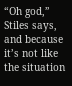“Oh god,” Stiles says, and because it’s not like the situation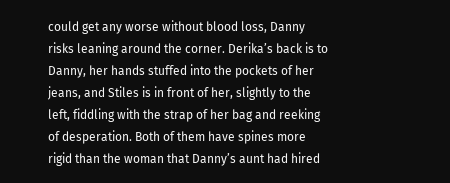could get any worse without blood loss, Danny risks leaning around the corner. Derika’s back is to Danny, her hands stuffed into the pockets of her jeans, and Stiles is in front of her, slightly to the left, fiddling with the strap of her bag and reeking of desperation. Both of them have spines more rigid than the woman that Danny’s aunt had hired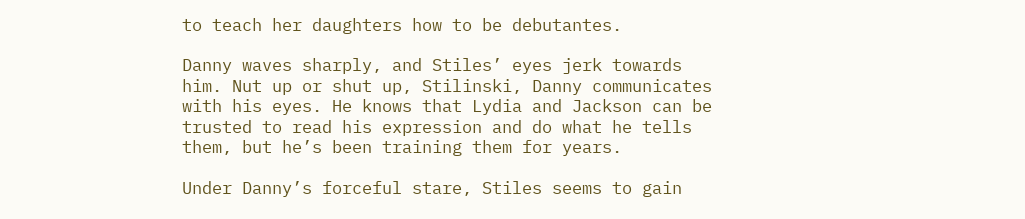to teach her daughters how to be debutantes.

Danny waves sharply, and Stiles’ eyes jerk towards him. Nut up or shut up, Stilinski, Danny communicates with his eyes. He knows that Lydia and Jackson can be trusted to read his expression and do what he tells them, but he’s been training them for years.

Under Danny’s forceful stare, Stiles seems to gain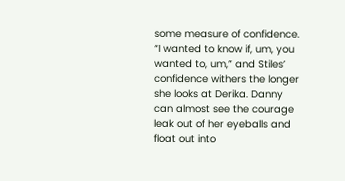some measure of confidence. “I wanted to know if, um, you wanted to, um,” and Stiles’ confidence withers the longer she looks at Derika. Danny can almost see the courage leak out of her eyeballs and float out into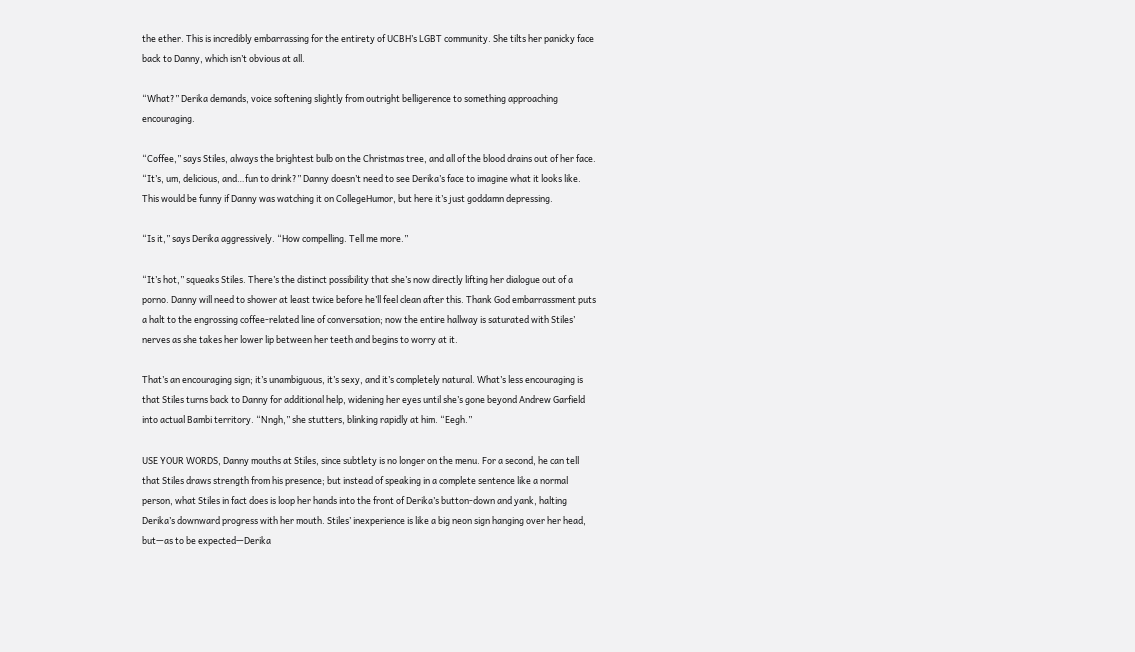the ether. This is incredibly embarrassing for the entirety of UCBH’s LGBT community. She tilts her panicky face back to Danny, which isn’t obvious at all.

“What?” Derika demands, voice softening slightly from outright belligerence to something approaching encouraging.

“Coffee,” says Stiles, always the brightest bulb on the Christmas tree, and all of the blood drains out of her face. “It’s, um, delicious, and…fun to drink?” Danny doesn’t need to see Derika’s face to imagine what it looks like. This would be funny if Danny was watching it on CollegeHumor, but here it’s just goddamn depressing.

“Is it,” says Derika aggressively. “How compelling. Tell me more.”

“It’s hot,” squeaks Stiles. There’s the distinct possibility that she’s now directly lifting her dialogue out of a porno. Danny will need to shower at least twice before he’ll feel clean after this. Thank God embarrassment puts a halt to the engrossing coffee-related line of conversation; now the entire hallway is saturated with Stiles’ nerves as she takes her lower lip between her teeth and begins to worry at it.

That’s an encouraging sign; it’s unambiguous, it’s sexy, and it’s completely natural. What’s less encouraging is that Stiles turns back to Danny for additional help, widening her eyes until she’s gone beyond Andrew Garfield into actual Bambi territory. “Nngh,” she stutters, blinking rapidly at him. “Eegh.”

USE YOUR WORDS, Danny mouths at Stiles, since subtlety is no longer on the menu. For a second, he can tell that Stiles draws strength from his presence; but instead of speaking in a complete sentence like a normal person, what Stiles in fact does is loop her hands into the front of Derika’s button-down and yank, halting Derika’s downward progress with her mouth. Stiles’ inexperience is like a big neon sign hanging over her head, but—as to be expected—Derika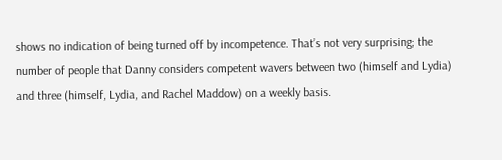shows no indication of being turned off by incompetence. That’s not very surprising; the number of people that Danny considers competent wavers between two (himself and Lydia) and three (himself, Lydia, and Rachel Maddow) on a weekly basis.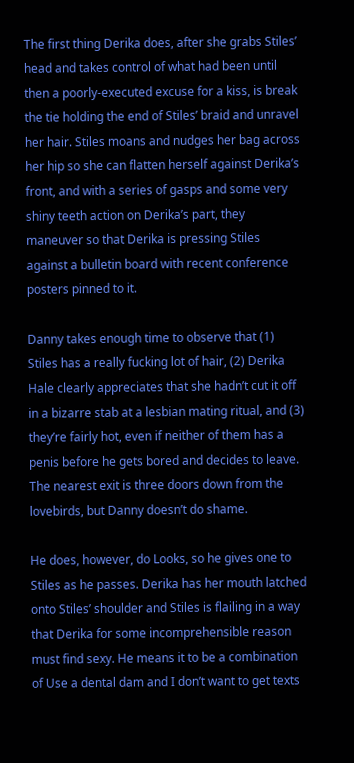The first thing Derika does, after she grabs Stiles’ head and takes control of what had been until then a poorly-executed excuse for a kiss, is break the tie holding the end of Stiles’ braid and unravel her hair. Stiles moans and nudges her bag across her hip so she can flatten herself against Derika’s front, and with a series of gasps and some very shiny teeth action on Derika’s part, they maneuver so that Derika is pressing Stiles against a bulletin board with recent conference posters pinned to it.

Danny takes enough time to observe that (1) Stiles has a really fucking lot of hair, (2) Derika Hale clearly appreciates that she hadn’t cut it off in a bizarre stab at a lesbian mating ritual, and (3) they’re fairly hot, even if neither of them has a penis before he gets bored and decides to leave. The nearest exit is three doors down from the lovebirds, but Danny doesn’t do shame.

He does, however, do Looks, so he gives one to Stiles as he passes. Derika has her mouth latched onto Stiles’ shoulder and Stiles is flailing in a way that Derika for some incomprehensible reason must find sexy. He means it to be a combination of Use a dental dam and I don’t want to get texts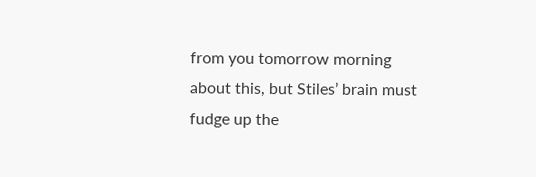from you tomorrow morning about this, but Stiles’ brain must fudge up the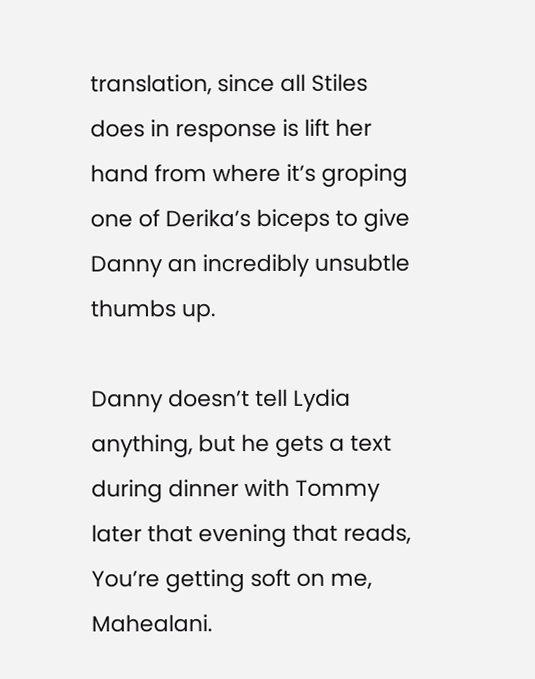translation, since all Stiles does in response is lift her hand from where it’s groping one of Derika’s biceps to give Danny an incredibly unsubtle thumbs up.

Danny doesn’t tell Lydia anything, but he gets a text during dinner with Tommy later that evening that reads, You’re getting soft on me, Mahealani.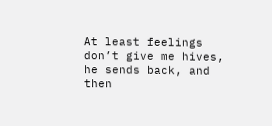At least feelings don’t give me hives, he sends back, and then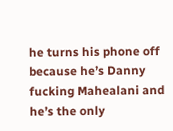he turns his phone off because he’s Danny fucking Mahealani and he’s the only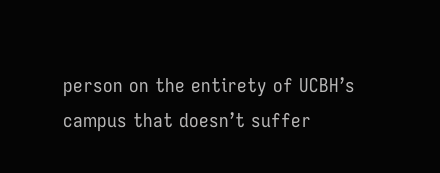person on the entirety of UCBH’s campus that doesn’t suffer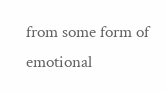from some form of emotional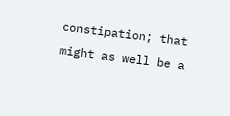constipation; that might as well be a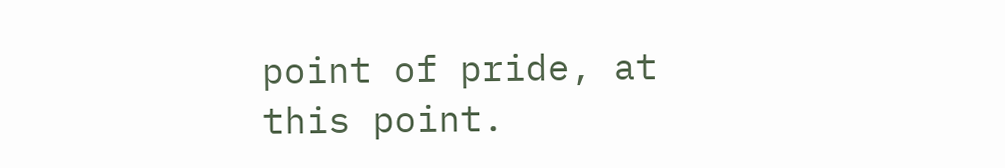point of pride, at this point.